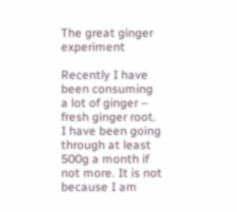The great ginger experiment

Recently I have been consuming a lot of ginger – fresh ginger root. I have been going through at least 500g a month if not more. It is not because I am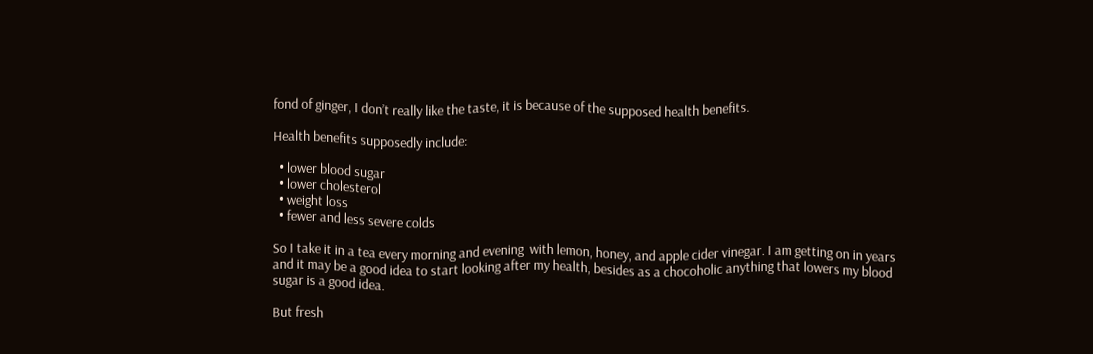fond of ginger, I don’t really like the taste, it is because of the supposed health benefits.

Health benefits supposedly include:

  • lower blood sugar
  • lower cholesterol
  • weight loss
  • fewer and less severe colds

So I take it in a tea every morning and evening  with lemon, honey, and apple cider vinegar. I am getting on in years and it may be a good idea to start looking after my health, besides as a chocoholic anything that lowers my blood sugar is a good idea.

But fresh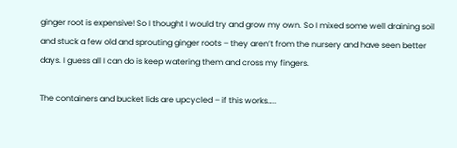ginger root is expensive! So I thought I would try and grow my own. So I mixed some well draining soil and stuck a few old and sprouting ginger roots – they aren’t from the nursery and have seen better days. I guess all I can do is keep watering them and cross my fingers.

The containers and bucket lids are upcycled – if this works…..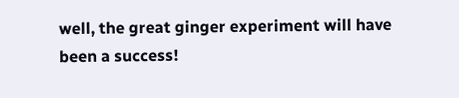well, the great ginger experiment will have been a success!